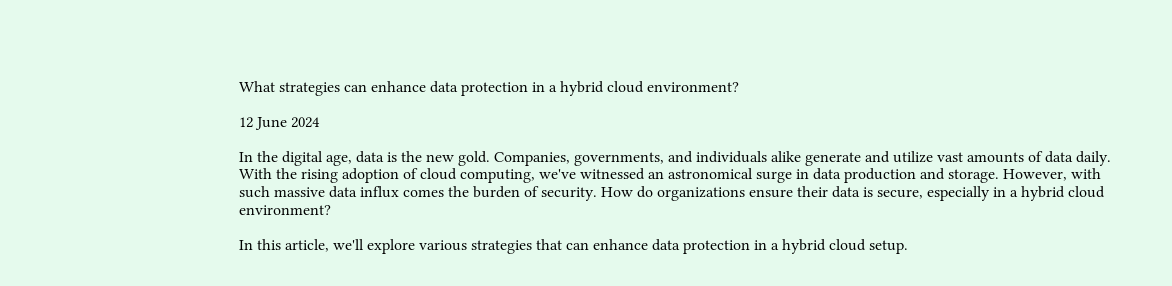What strategies can enhance data protection in a hybrid cloud environment?

12 June 2024

In the digital age, data is the new gold. Companies, governments, and individuals alike generate and utilize vast amounts of data daily. With the rising adoption of cloud computing, we've witnessed an astronomical surge in data production and storage. However, with such massive data influx comes the burden of security. How do organizations ensure their data is secure, especially in a hybrid cloud environment?

In this article, we'll explore various strategies that can enhance data protection in a hybrid cloud setup.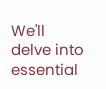We'll delve into essential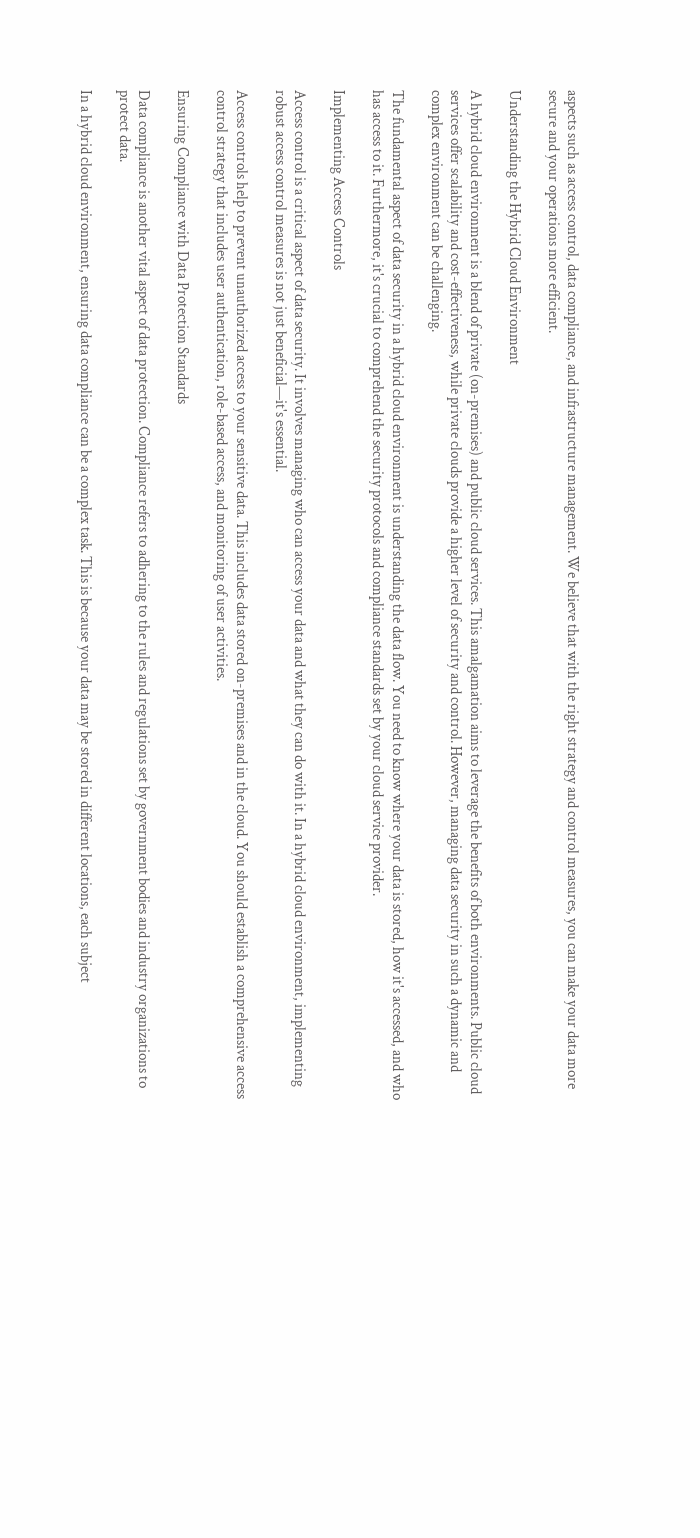aspects such as access control, data compliance, and infrastructure management. We believe that with the right strategy and control measures, you can make your data more secure and your operations more efficient.

Understanding the Hybrid Cloud Environment

A hybrid cloud environment is a blend of private (on-premises) and public cloud services. This amalgamation aims to leverage the benefits of both environments. Public cloud services offer scalability and cost-effectiveness, while private clouds provide a higher level of security and control. However, managing data security in such a dynamic and complex environment can be challenging.

The fundamental aspect of data security in a hybrid cloud environment is understanding the data flow. You need to know where your data is stored, how it's accessed, and who has access to it. Furthermore, it's crucial to comprehend the security protocols and compliance standards set by your cloud service provider.

Implementing Access Controls

Access control is a critical aspect of data security. It involves managing who can access your data and what they can do with it. In a hybrid cloud environment, implementing robust access control measures is not just beneficial—it's essential.

Access controls help to prevent unauthorized access to your sensitive data. This includes data stored on-premises and in the cloud. You should establish a comprehensive access control strategy that includes user authentication, role-based access, and monitoring of user activities.

Ensuring Compliance with Data Protection Standards

Data compliance is another vital aspect of data protection. Compliance refers to adhering to the rules and regulations set by government bodies and industry organizations to protect data.

In a hybrid cloud environment, ensuring data compliance can be a complex task. This is because your data may be stored in different locations, each subject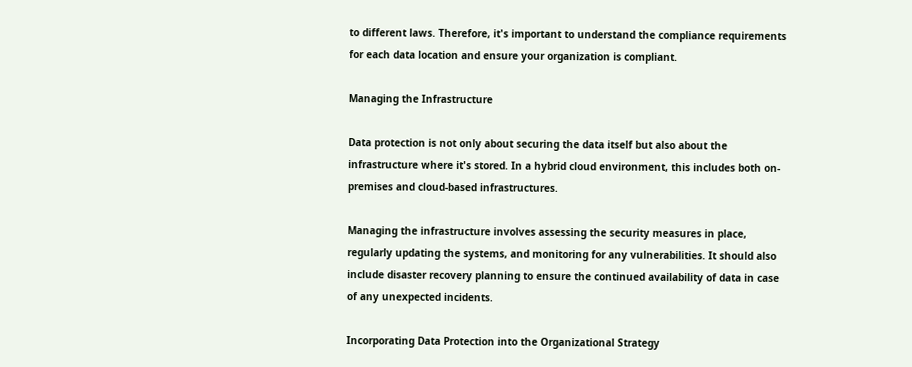to different laws. Therefore, it's important to understand the compliance requirements for each data location and ensure your organization is compliant.

Managing the Infrastructure

Data protection is not only about securing the data itself but also about the infrastructure where it's stored. In a hybrid cloud environment, this includes both on-premises and cloud-based infrastructures.

Managing the infrastructure involves assessing the security measures in place, regularly updating the systems, and monitoring for any vulnerabilities. It should also include disaster recovery planning to ensure the continued availability of data in case of any unexpected incidents.

Incorporating Data Protection into the Organizational Strategy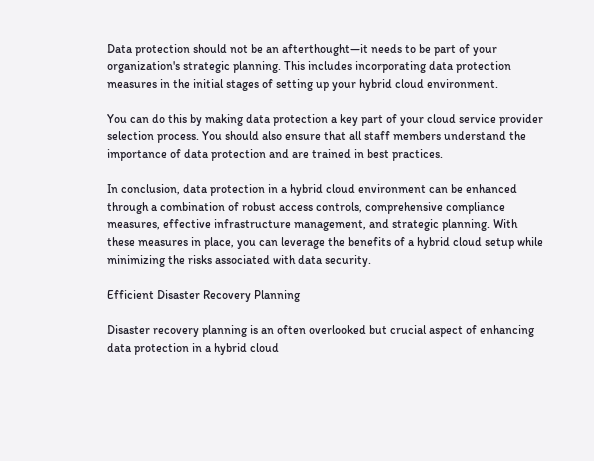Data protection should not be an afterthought—it needs to be part of your organization's strategic planning. This includes incorporating data protection measures in the initial stages of setting up your hybrid cloud environment.

You can do this by making data protection a key part of your cloud service provider selection process. You should also ensure that all staff members understand the importance of data protection and are trained in best practices.

In conclusion, data protection in a hybrid cloud environment can be enhanced through a combination of robust access controls, comprehensive compliance measures, effective infrastructure management, and strategic planning. With these measures in place, you can leverage the benefits of a hybrid cloud setup while minimizing the risks associated with data security.

Efficient Disaster Recovery Planning

Disaster recovery planning is an often overlooked but crucial aspect of enhancing data protection in a hybrid cloud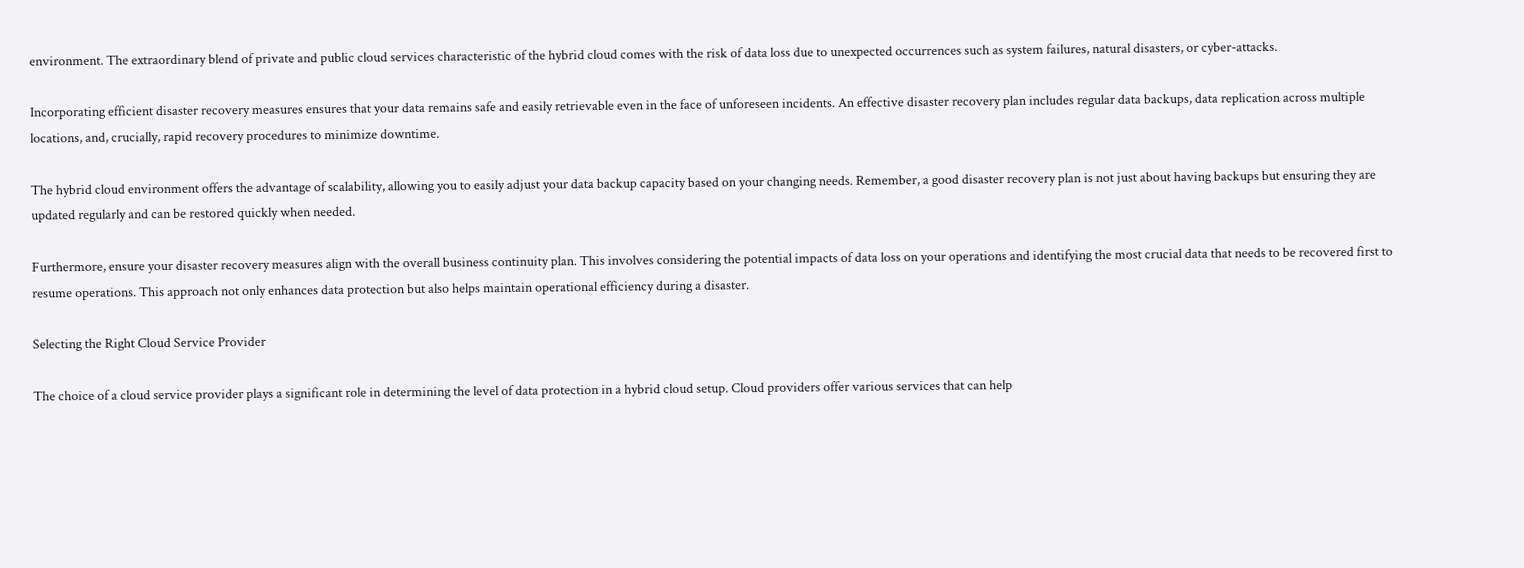environment. The extraordinary blend of private and public cloud services characteristic of the hybrid cloud comes with the risk of data loss due to unexpected occurrences such as system failures, natural disasters, or cyber-attacks.

Incorporating efficient disaster recovery measures ensures that your data remains safe and easily retrievable even in the face of unforeseen incidents. An effective disaster recovery plan includes regular data backups, data replication across multiple locations, and, crucially, rapid recovery procedures to minimize downtime.

The hybrid cloud environment offers the advantage of scalability, allowing you to easily adjust your data backup capacity based on your changing needs. Remember, a good disaster recovery plan is not just about having backups but ensuring they are updated regularly and can be restored quickly when needed.

Furthermore, ensure your disaster recovery measures align with the overall business continuity plan. This involves considering the potential impacts of data loss on your operations and identifying the most crucial data that needs to be recovered first to resume operations. This approach not only enhances data protection but also helps maintain operational efficiency during a disaster.

Selecting the Right Cloud Service Provider

The choice of a cloud service provider plays a significant role in determining the level of data protection in a hybrid cloud setup. Cloud providers offer various services that can help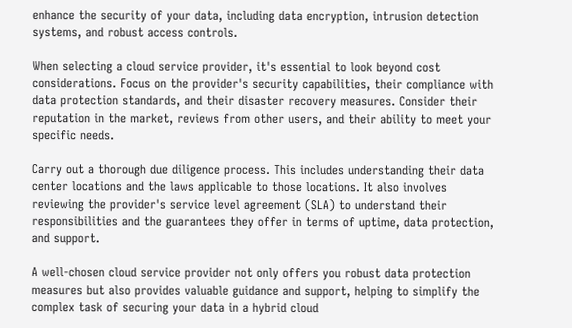enhance the security of your data, including data encryption, intrusion detection systems, and robust access controls.

When selecting a cloud service provider, it's essential to look beyond cost considerations. Focus on the provider's security capabilities, their compliance with data protection standards, and their disaster recovery measures. Consider their reputation in the market, reviews from other users, and their ability to meet your specific needs.

Carry out a thorough due diligence process. This includes understanding their data center locations and the laws applicable to those locations. It also involves reviewing the provider's service level agreement (SLA) to understand their responsibilities and the guarantees they offer in terms of uptime, data protection, and support.

A well-chosen cloud service provider not only offers you robust data protection measures but also provides valuable guidance and support, helping to simplify the complex task of securing your data in a hybrid cloud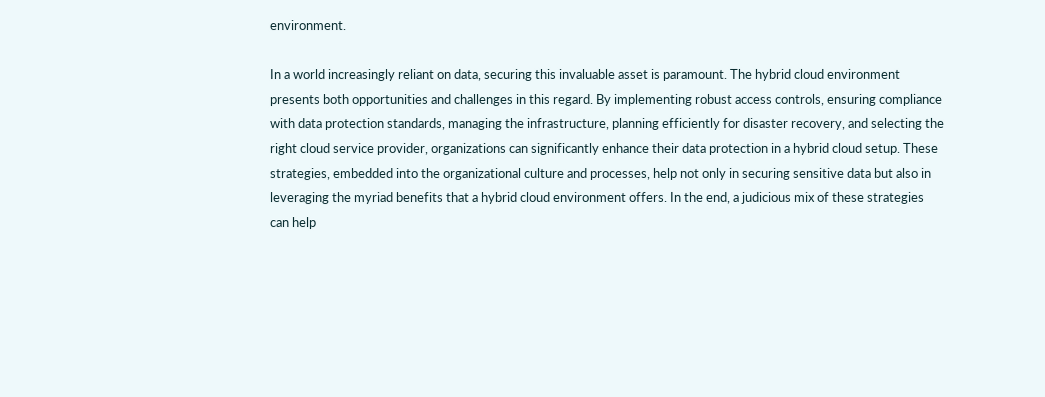environment.

In a world increasingly reliant on data, securing this invaluable asset is paramount. The hybrid cloud environment presents both opportunities and challenges in this regard. By implementing robust access controls, ensuring compliance with data protection standards, managing the infrastructure, planning efficiently for disaster recovery, and selecting the right cloud service provider, organizations can significantly enhance their data protection in a hybrid cloud setup. These strategies, embedded into the organizational culture and processes, help not only in securing sensitive data but also in leveraging the myriad benefits that a hybrid cloud environment offers. In the end, a judicious mix of these strategies can help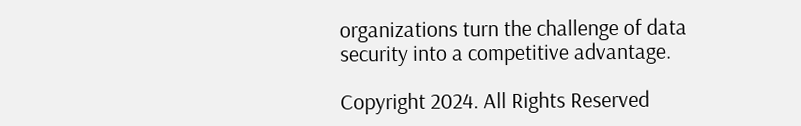organizations turn the challenge of data security into a competitive advantage.

Copyright 2024. All Rights Reserved